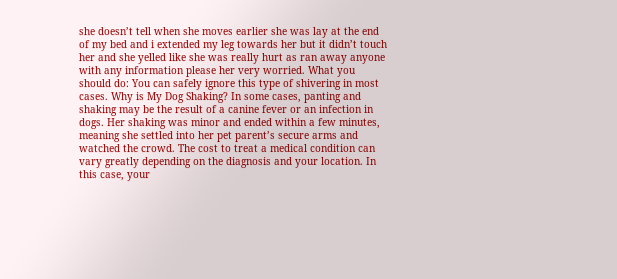she doesn’t tell when she moves earlier she was lay at the end of my bed and i extended my leg towards her but it didn’t touch her and she yelled like she was really hurt as ran away anyone with any information please her very worried. What you should do: You can safely ignore this type of shivering in most cases. Why is My Dog Shaking? In some cases, panting and shaking may be the result of a canine fever or an infection in dogs. Her shaking was minor and ended within a few minutes, meaning she settled into her pet parent’s secure arms and watched the crowd. The cost to treat a medical condition can vary greatly depending on the diagnosis and your location. In this case, your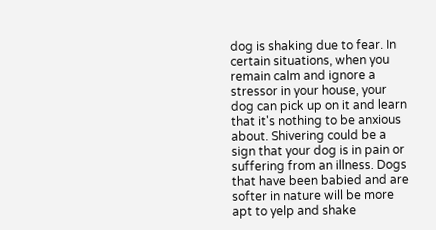dog is shaking due to fear. In certain situations, when you remain calm and ignore a stressor in your house, your dog can pick up on it and learn that it's nothing to be anxious about. Shivering could be a sign that your dog is in pain or suffering from an illness. Dogs that have been babied and are softer in nature will be more apt to yelp and shake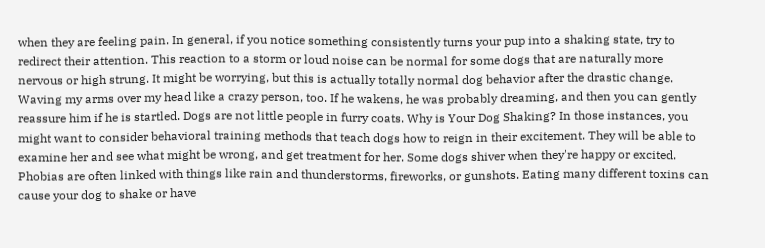when they are feeling pain. In general, if you notice something consistently turns your pup into a shaking state, try to redirect their attention. This reaction to a storm or loud noise can be normal for some dogs that are naturally more nervous or high strung. It might be worrying, but this is actually totally normal dog behavior after the drastic change. Waving my arms over my head like a crazy person, too. If he wakens, he was probably dreaming, and then you can gently reassure him if he is startled. Dogs are not little people in furry coats. Why is Your Dog Shaking? In those instances, you might want to consider behavioral training methods that teach dogs how to reign in their excitement. They will be able to examine her and see what might be wrong, and get treatment for her. Some dogs shiver when they're happy or excited. Phobias are often linked with things like rain and thunderstorms, fireworks, or gunshots. Eating many different toxins can cause your dog to shake or have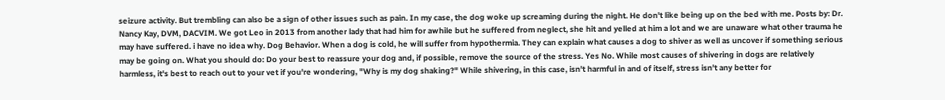seizure activity. But trembling can also be a sign of other issues such as pain. In my case, the dog woke up screaming during the night. He don't like being up on the bed with me. Posts by: Dr. Nancy Kay, DVM, DACVIM. We got Leo in 2013 from another lady that had him for awhile but he suffered from neglect, she hit and yelled at him a lot and we are unaware what other trauma he may have suffered. i have no idea why. Dog Behavior. When a dog is cold, he will suffer from hypothermia. They can explain what causes a dog to shiver as well as uncover if something serious may be going on. What you should do: Do your best to reassure your dog and, if possible, remove the source of the stress. Yes No. While most causes of shivering in dogs are relatively harmless, it's best to reach out to your vet if you're wondering, "Why is my dog shaking?" While shivering, in this case, isn't harmful in and of itself, stress isn't any better for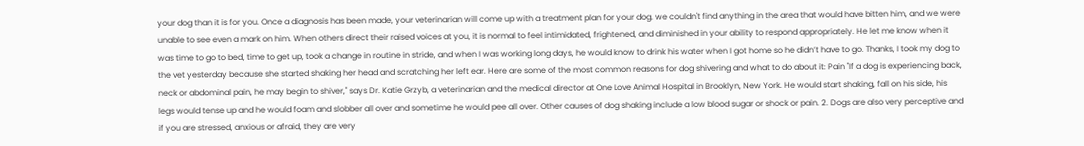your dog than it is for you. Once a diagnosis has been made, your veterinarian will come up with a treatment plan for your dog. we couldn't find anything in the area that would have bitten him, and we were unable to see even a mark on him. When others direct their raised voices at you, it is normal to feel intimidated, frightened, and diminished in your ability to respond appropriately. He let me know when it was time to go to bed, time to get up, took a change in routine in stride, and when I was working long days, he would know to drink his water when I got home so he didn’t have to go. Thanks, I took my dog to the vet yesterday because she started shaking her head and scratching her left ear. Here are some of the most common reasons for dog shivering and what to do about it: Pain "If a dog is experiencing back, neck or abdominal pain, he may begin to shiver," says Dr. Katie Grzyb, a veterinarian and the medical director at One Love Animal Hospital in Brooklyn, New York. He would start shaking, fall on his side, his legs would tense up and he would foam and slobber all over and sometime he would pee all over. Other causes of dog shaking include a low blood sugar or shock or pain. 2. Dogs are also very perceptive and if you are stressed, anxious or afraid, they are very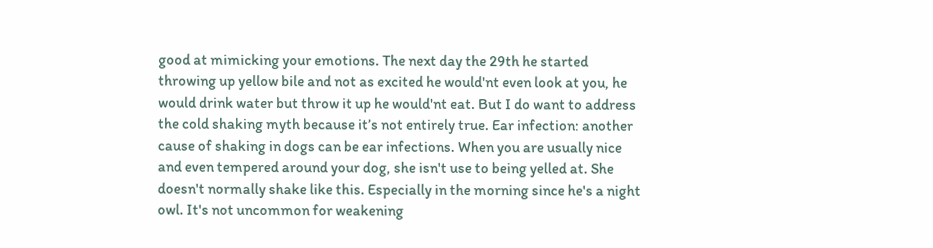good at mimicking your emotions. The next day the 29th he started throwing up yellow bile and not as excited he would'nt even look at you, he would drink water but throw it up he would'nt eat. But I do want to address the cold shaking myth because it’s not entirely true. Ear infection: another cause of shaking in dogs can be ear infections. When you are usually nice and even tempered around your dog, she isn't use to being yelled at. She doesn't normally shake like this. Especially in the morning since he's a night owl. It's not uncommon for weakening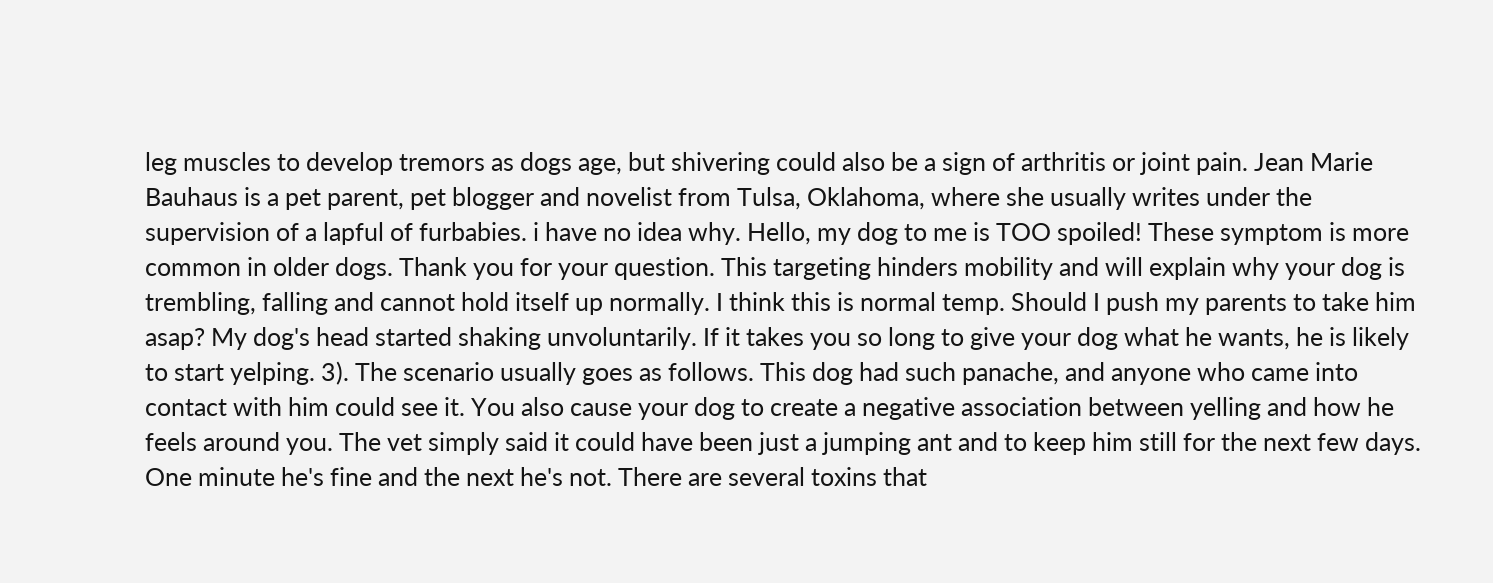leg muscles to develop tremors as dogs age, but shivering could also be a sign of arthritis or joint pain. Jean Marie Bauhaus is a pet parent, pet blogger and novelist from Tulsa, Oklahoma, where she usually writes under the supervision of a lapful of furbabies. i have no idea why. Hello, my dog to me is TOO spoiled! These symptom is more common in older dogs. Thank you for your question. This targeting hinders mobility and will explain why your dog is trembling, falling and cannot hold itself up normally. I think this is normal temp. Should I push my parents to take him asap? My dog's head started shaking unvoluntarily. If it takes you so long to give your dog what he wants, he is likely to start yelping. 3). The scenario usually goes as follows. This dog had such panache, and anyone who came into contact with him could see it. You also cause your dog to create a negative association between yelling and how he feels around you. The vet simply said it could have been just a jumping ant and to keep him still for the next few days. One minute he's fine and the next he's not. There are several toxins that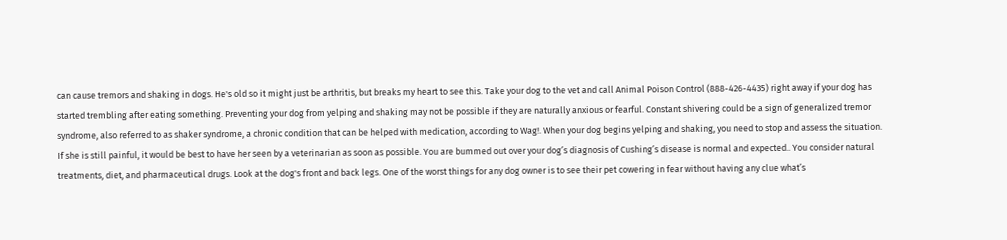can cause tremors and shaking in dogs. He's old so it might just be arthritis, but breaks my heart to see this. Take your dog to the vet and call Animal Poison Control (888-426-4435) right away if your dog has started trembling after eating something. Preventing your dog from yelping and shaking may not be possible if they are naturally anxious or fearful. Constant shivering could be a sign of generalized tremor syndrome, also referred to as shaker syndrome, a chronic condition that can be helped with medication, according to Wag!. When your dog begins yelping and shaking, you need to stop and assess the situation. If she is still painful, it would be best to have her seen by a veterinarian as soon as possible. You are bummed out over your dog’s diagnosis of Cushing’s disease is normal and expected.. You consider natural treatments, diet, and pharmaceutical drugs. Look at the dog's front and back legs. One of the worst things for any dog owner is to see their pet cowering in fear without having any clue what’s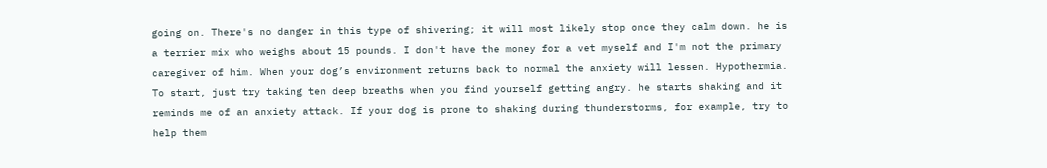going on. There's no danger in this type of shivering; it will most likely stop once they calm down. he is a terrier mix who weighs about 15 pounds. I don't have the money for a vet myself and I'm not the primary caregiver of him. When your dog’s environment returns back to normal the anxiety will lessen. Hypothermia. To start, just try taking ten deep breaths when you find yourself getting angry. he starts shaking and it reminds me of an anxiety attack. If your dog is prone to shaking during thunderstorms, for example, try to help them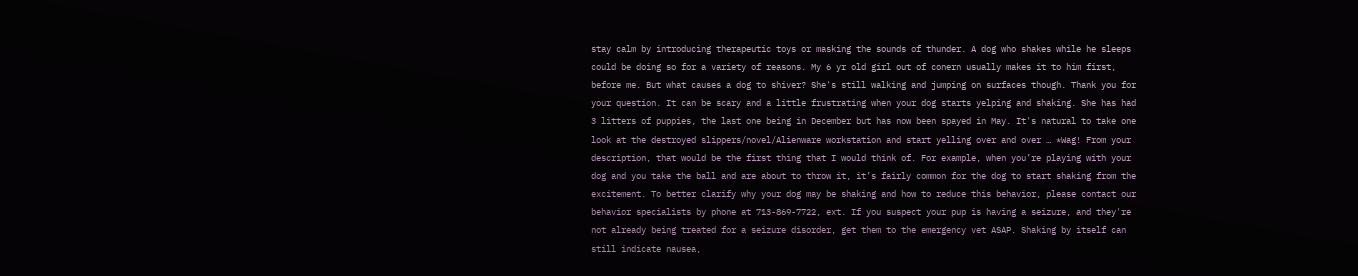stay calm by introducing therapeutic toys or masking the sounds of thunder. A dog who shakes while he sleeps could be doing so for a variety of reasons. My 6 yr old girl out of conern usually makes it to him first, before me. But what causes a dog to shiver? She's still walking and jumping on surfaces though. Thank you for your question. It can be scary and a little frustrating when your dog starts yelping and shaking. She has had 3 litters of puppies, the last one being in December but has now been spayed in May. It's natural to take one look at the destroyed slippers/novel/Alienware workstation and start yelling over and over … *Wag! From your description, that would be the first thing that I would think of. For example, when you’re playing with your dog and you take the ball and are about to throw it, it’s fairly common for the dog to start shaking from the excitement. To better clarify why your dog may be shaking and how to reduce this behavior, please contact our behavior specialists by phone at 713-869-7722, ext. If you suspect your pup is having a seizure, and they're not already being treated for a seizure disorder, get them to the emergency vet ASAP. Shaking by itself can still indicate nausea,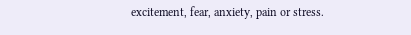excitement, fear, anxiety, pain or stress.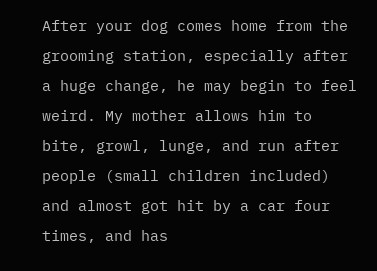After your dog comes home from the grooming station, especially after a huge change, he may begin to feel weird. My mother allows him to bite, growl, lunge, and run after people (small children included) and almost got hit by a car four times, and has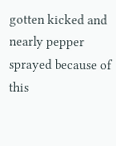gotten kicked and nearly pepper sprayed because of this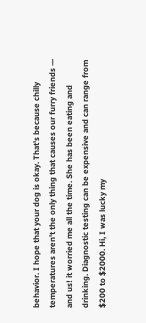behavior. I hope that your dog is okay. That's because chilly temperatures aren't the only thing that causes our furry friends — and us! it worried me all the time. She has been eating and drinking. Diagnostic testing can be expensive and can range from $200 to $2000. Hi, I was lucky my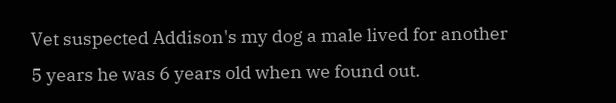Vet suspected Addison's my dog a male lived for another 5 years he was 6 years old when we found out.